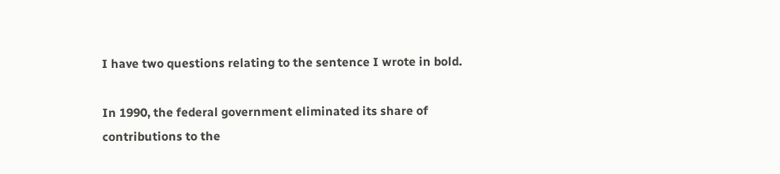I have two questions relating to the sentence I wrote in bold.

In 1990, the federal government eliminated its share of contributions to the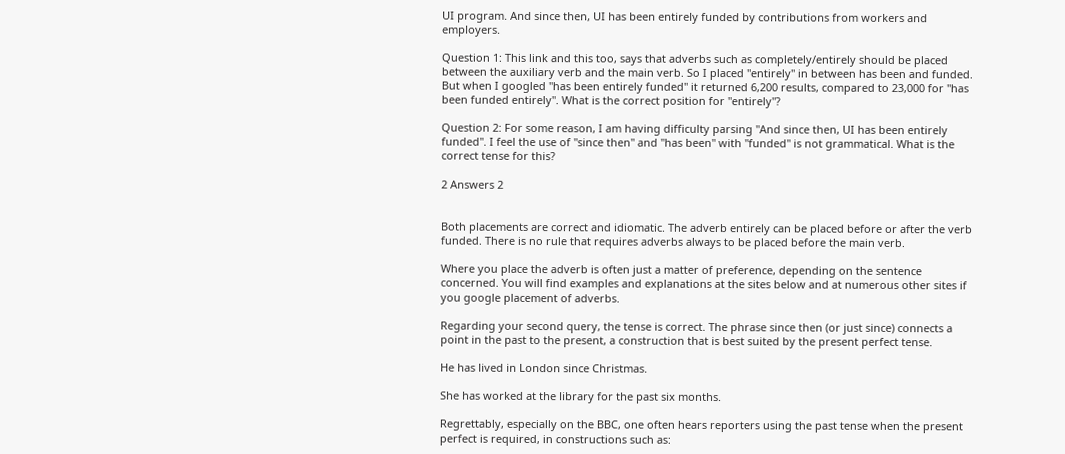UI program. And since then, UI has been entirely funded by contributions from workers and employers.

Question 1: This link and this too, says that adverbs such as completely/entirely should be placed between the auxiliary verb and the main verb. So I placed "entirely" in between has been and funded. But when I googled "has been entirely funded" it returned 6,200 results, compared to 23,000 for "has been funded entirely". What is the correct position for "entirely"?

Question 2: For some reason, I am having difficulty parsing "And since then, UI has been entirely funded". I feel the use of "since then" and "has been" with "funded" is not grammatical. What is the correct tense for this?

2 Answers 2


Both placements are correct and idiomatic. The adverb entirely can be placed before or after the verb funded. There is no rule that requires adverbs always to be placed before the main verb.

Where you place the adverb is often just a matter of preference, depending on the sentence concerned. You will find examples and explanations at the sites below and at numerous other sites if you google placement of adverbs.

Regarding your second query, the tense is correct. The phrase since then (or just since) connects a point in the past to the present, a construction that is best suited by the present perfect tense.

He has lived in London since Christmas.

She has worked at the library for the past six months.

Regrettably, especially on the BBC, one often hears reporters using the past tense when the present perfect is required, in constructions such as: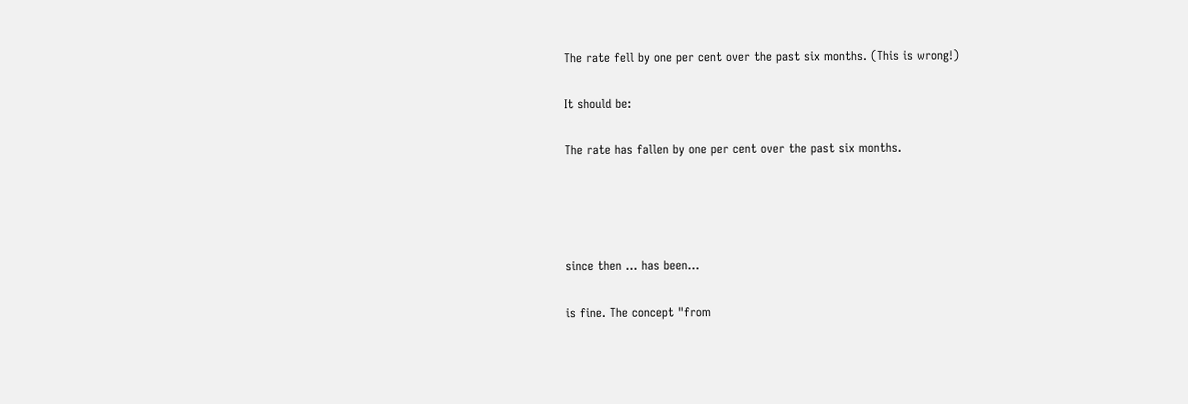The rate fell by one per cent over the past six months. (This is wrong!)

It should be:

The rate has fallen by one per cent over the past six months.




since then ... has been...

is fine. The concept "from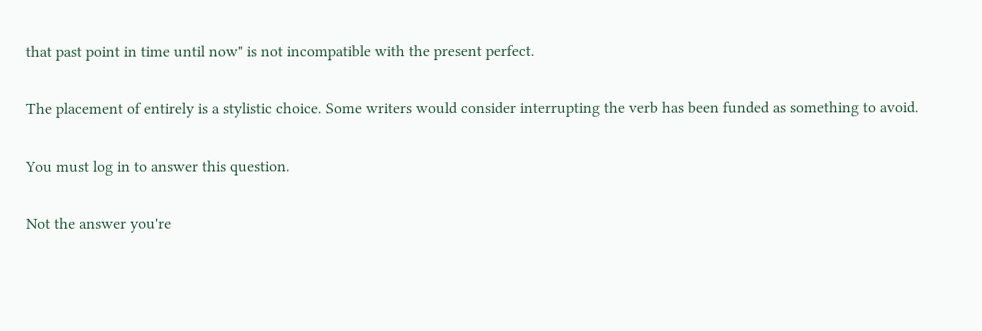that past point in time until now" is not incompatible with the present perfect.

The placement of entirely is a stylistic choice. Some writers would consider interrupting the verb has been funded as something to avoid.

You must log in to answer this question.

Not the answer you're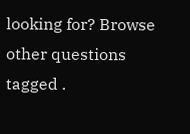looking for? Browse other questions tagged .